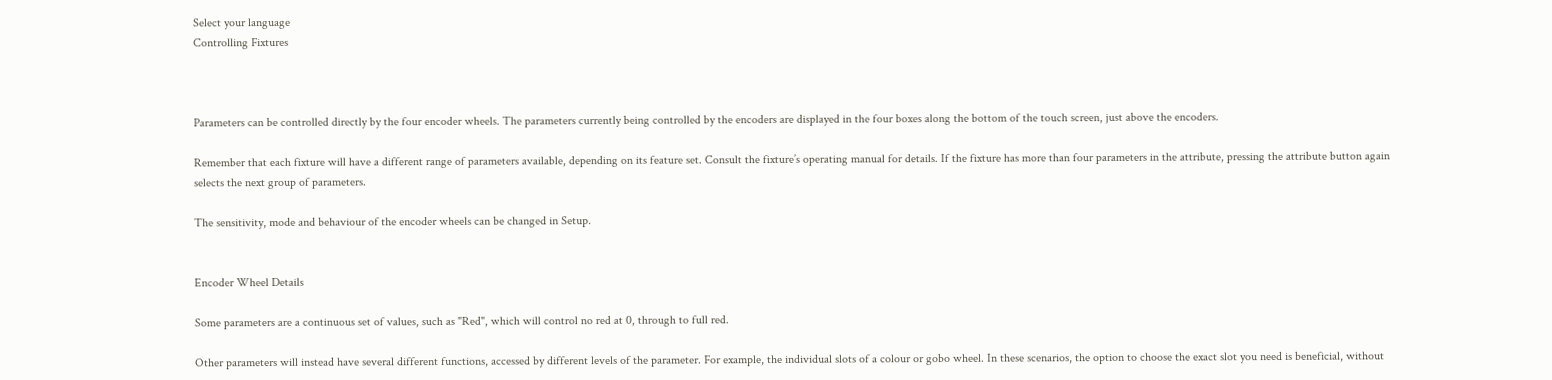Select your language
Controlling Fixtures



Parameters can be controlled directly by the four encoder wheels. The parameters currently being controlled by the encoders are displayed in the four boxes along the bottom of the touch screen, just above the encoders.

Remember that each fixture will have a different range of parameters available, depending on its feature set. Consult the fixture’s operating manual for details. If the fixture has more than four parameters in the attribute, pressing the attribute button again selects the next group of parameters.

The sensitivity, mode and behaviour of the encoder wheels can be changed in Setup.


Encoder Wheel Details

Some parameters are a continuous set of values, such as "Red", which will control no red at 0, through to full red.

Other parameters will instead have several different functions, accessed by different levels of the parameter. For example, the individual slots of a colour or gobo wheel. In these scenarios, the option to choose the exact slot you need is beneficial, without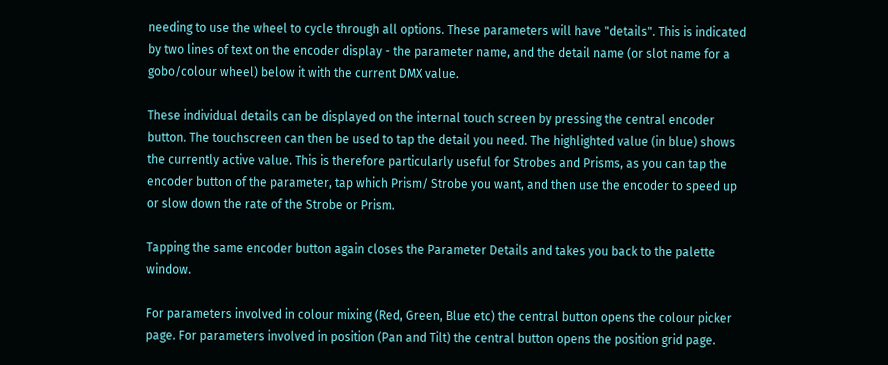needing to use the wheel to cycle through all options. These parameters will have "details". This is indicated by two lines of text on the encoder display - the parameter name, and the detail name (or slot name for a gobo/colour wheel) below it with the current DMX value.

These individual details can be displayed on the internal touch screen by pressing the central encoder button. The touchscreen can then be used to tap the detail you need. The highlighted value (in blue) shows the currently active value. This is therefore particularly useful for Strobes and Prisms, as you can tap the encoder button of the parameter, tap which Prism/ Strobe you want, and then use the encoder to speed up or slow down the rate of the Strobe or Prism.

Tapping the same encoder button again closes the Parameter Details and takes you back to the palette window.

For parameters involved in colour mixing (Red, Green, Blue etc) the central button opens the colour picker page. For parameters involved in position (Pan and Tilt) the central button opens the position grid page.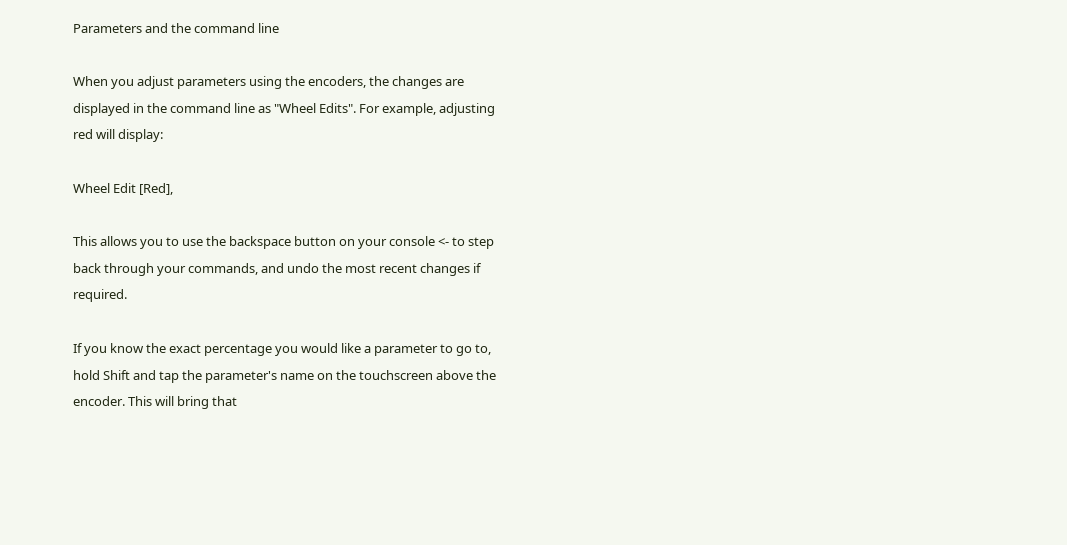Parameters and the command line

When you adjust parameters using the encoders, the changes are displayed in the command line as "Wheel Edits". For example, adjusting red will display:

Wheel Edit [Red],

This allows you to use the backspace button on your console <- to step back through your commands, and undo the most recent changes if required.

If you know the exact percentage you would like a parameter to go to, hold Shift and tap the parameter's name on the touchscreen above the encoder. This will bring that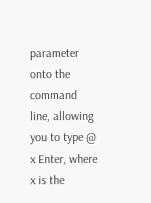parameter onto the command line, allowing you to type @ x Enter, where x is the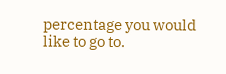percentage you would like to go to.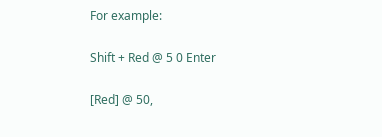For example:

Shift + Red @ 5 0 Enter

[Red] @ 50,